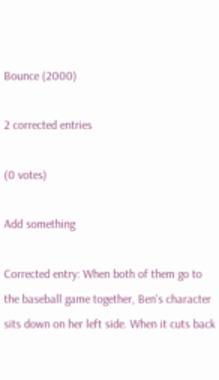Bounce (2000)

2 corrected entries

(0 votes)

Add something

Corrected entry: When both of them go to the baseball game together, Ben's character sits down on her left side. When it cuts back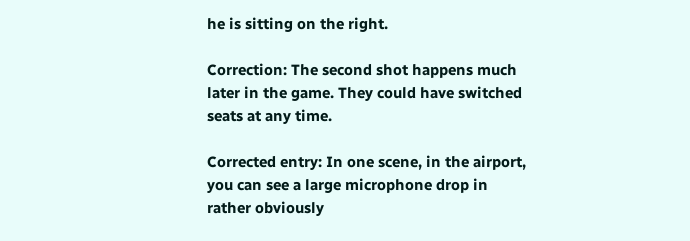he is sitting on the right.

Correction: The second shot happens much later in the game. They could have switched seats at any time.

Corrected entry: In one scene, in the airport, you can see a large microphone drop in rather obviously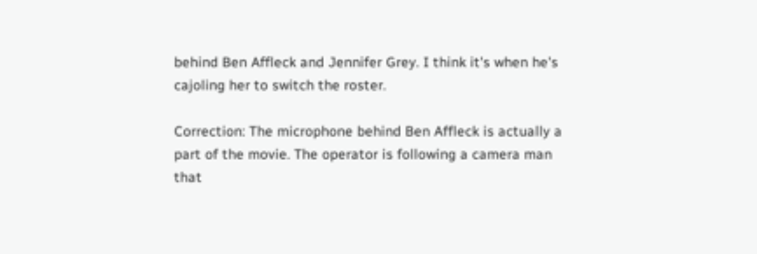behind Ben Affleck and Jennifer Grey. I think it's when he's cajoling her to switch the roster.

Correction: The microphone behind Ben Affleck is actually a part of the movie. The operator is following a camera man that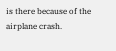is there because of the airplane crash.